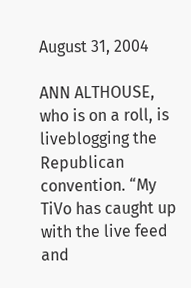August 31, 2004

ANN ALTHOUSE, who is on a roll, is liveblogging the Republican convention. “My TiVo has caught up with the live feed and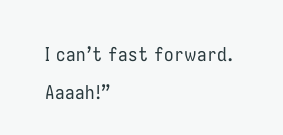I can’t fast forward. Aaaah!”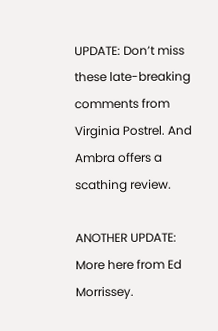UPDATE: Don’t miss these late-breaking comments from Virginia Postrel. And Ambra offers a scathing review.

ANOTHER UPDATE: More here from Ed Morrissey.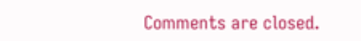Comments are closed.